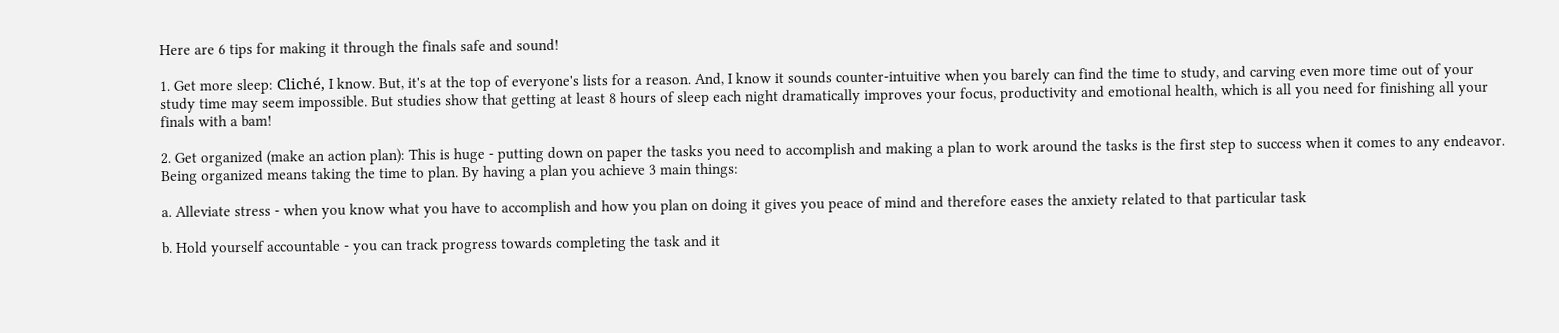Here are 6 tips for making it through the finals safe and sound!

1. Get more sleep: Cliché, I know. But, it's at the top of everyone's lists for a reason. And, I know it sounds counter-intuitive when you barely can find the time to study, and carving even more time out of your study time may seem impossible. But studies show that getting at least 8 hours of sleep each night dramatically improves your focus, productivity and emotional health, which is all you need for finishing all your finals with a bam!

2. Get organized (make an action plan): This is huge - putting down on paper the tasks you need to accomplish and making a plan to work around the tasks is the first step to success when it comes to any endeavor. Being organized means taking the time to plan. By having a plan you achieve 3 main things:

a. Alleviate stress - when you know what you have to accomplish and how you plan on doing it gives you peace of mind and therefore eases the anxiety related to that particular task

b. Hold yourself accountable - you can track progress towards completing the task and it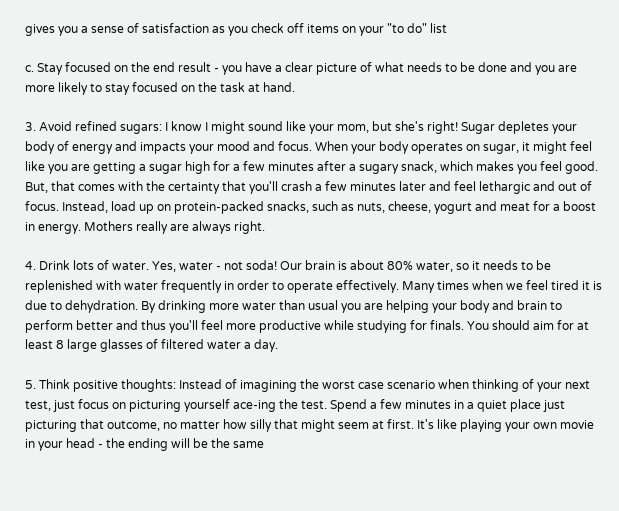gives you a sense of satisfaction as you check off items on your "to do" list

c. Stay focused on the end result - you have a clear picture of what needs to be done and you are more likely to stay focused on the task at hand.

3. Avoid refined sugars: I know I might sound like your mom, but she's right! Sugar depletes your body of energy and impacts your mood and focus. When your body operates on sugar, it might feel like you are getting a sugar high for a few minutes after a sugary snack, which makes you feel good. But, that comes with the certainty that you'll crash a few minutes later and feel lethargic and out of focus. Instead, load up on protein-packed snacks, such as nuts, cheese, yogurt and meat for a boost in energy. Mothers really are always right.

4. Drink lots of water. Yes, water - not soda! Our brain is about 80% water, so it needs to be replenished with water frequently in order to operate effectively. Many times when we feel tired it is due to dehydration. By drinking more water than usual you are helping your body and brain to perform better and thus you'll feel more productive while studying for finals. You should aim for at least 8 large glasses of filtered water a day.

5. Think positive thoughts: Instead of imagining the worst case scenario when thinking of your next test, just focus on picturing yourself ace-ing the test. Spend a few minutes in a quiet place just picturing that outcome, no matter how silly that might seem at first. It's like playing your own movie in your head - the ending will be the same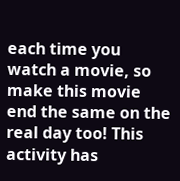each time you watch a movie, so make this movie end the same on the real day too! This activity has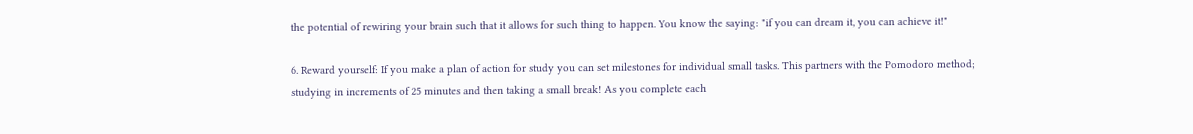the potential of rewiring your brain such that it allows for such thing to happen. You know the saying: "if you can dream it, you can achieve it!"

6. Reward yourself: If you make a plan of action for study you can set milestones for individual small tasks. This partners with the Pomodoro method; studying in increments of 25 minutes and then taking a small break! As you complete each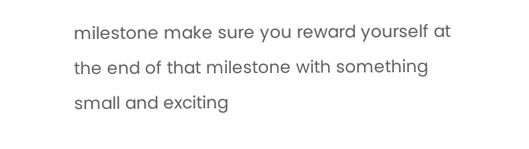milestone make sure you reward yourself at the end of that milestone with something small and exciting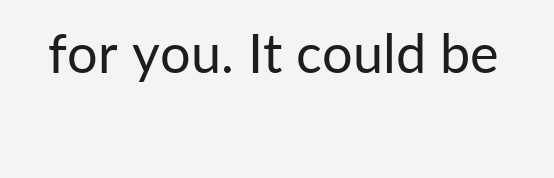for you. It could be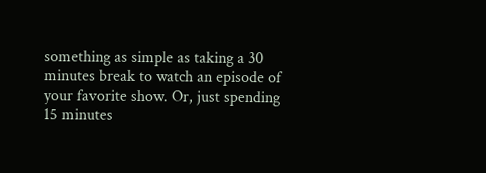something as simple as taking a 30 minutes break to watch an episode of your favorite show. Or, just spending 15 minutes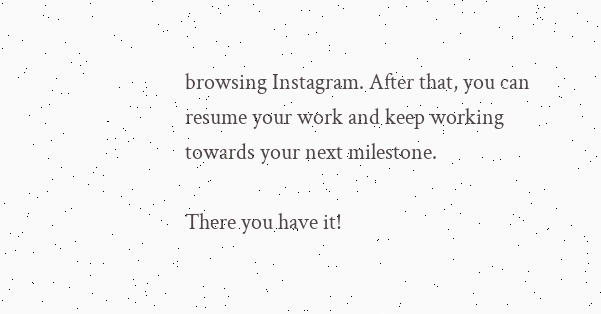browsing Instagram. After that, you can resume your work and keep working towards your next milestone.

There you have it!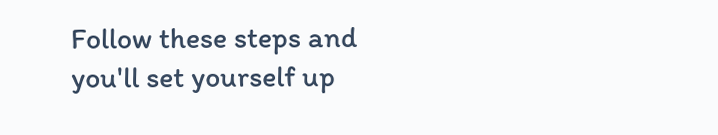Follow these steps and you'll set yourself up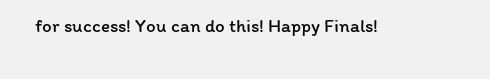for success! You can do this! Happy Finals!